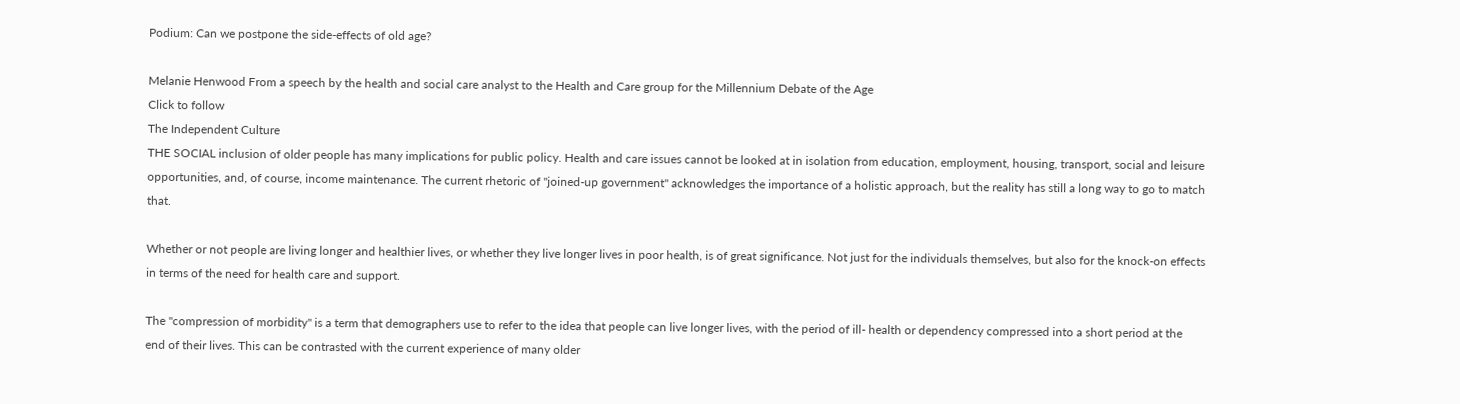Podium: Can we postpone the side-effects of old age?

Melanie Henwood From a speech by the health and social care analyst to the Health and Care group for the Millennium Debate of the Age
Click to follow
The Independent Culture
THE SOCIAL inclusion of older people has many implications for public policy. Health and care issues cannot be looked at in isolation from education, employment, housing, transport, social and leisure opportunities, and, of course, income maintenance. The current rhetoric of "joined-up government" acknowledges the importance of a holistic approach, but the reality has still a long way to go to match that.

Whether or not people are living longer and healthier lives, or whether they live longer lives in poor health, is of great significance. Not just for the individuals themselves, but also for the knock-on effects in terms of the need for health care and support.

The "compression of morbidity" is a term that demographers use to refer to the idea that people can live longer lives, with the period of ill- health or dependency compressed into a short period at the end of their lives. This can be contrasted with the current experience of many older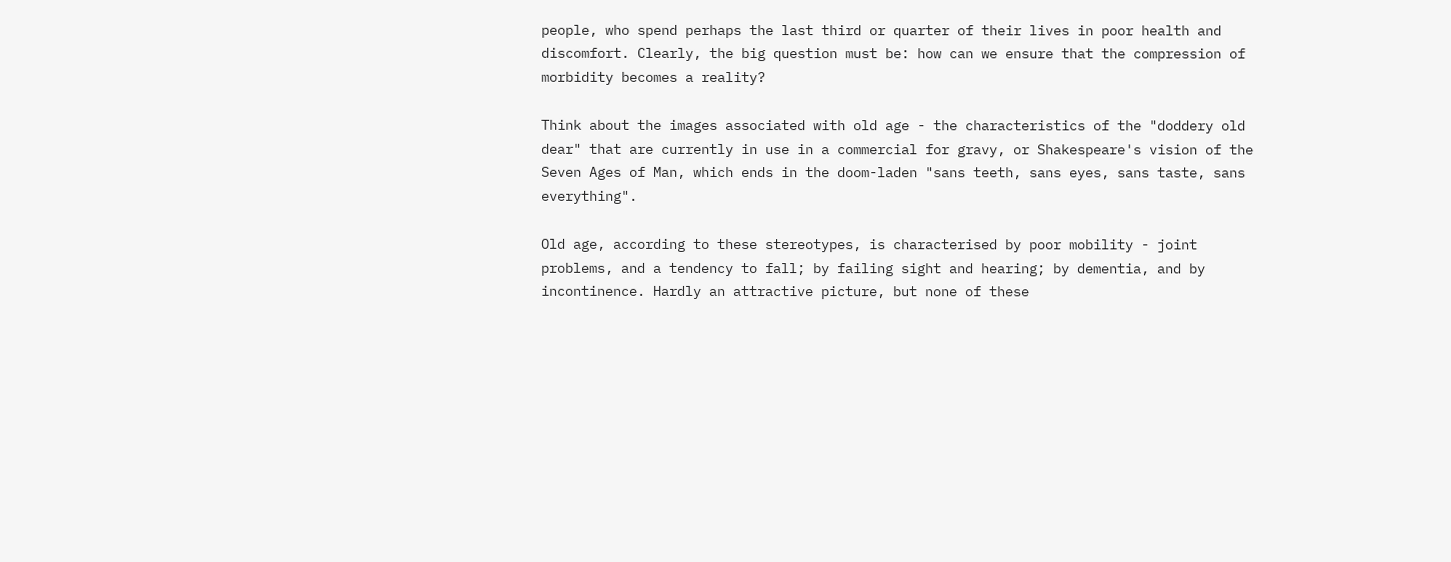people, who spend perhaps the last third or quarter of their lives in poor health and discomfort. Clearly, the big question must be: how can we ensure that the compression of morbidity becomes a reality?

Think about the images associated with old age - the characteristics of the "doddery old dear" that are currently in use in a commercial for gravy, or Shakespeare's vision of the Seven Ages of Man, which ends in the doom-laden "sans teeth, sans eyes, sans taste, sans everything".

Old age, according to these stereotypes, is characterised by poor mobility - joint problems, and a tendency to fall; by failing sight and hearing; by dementia, and by incontinence. Hardly an attractive picture, but none of these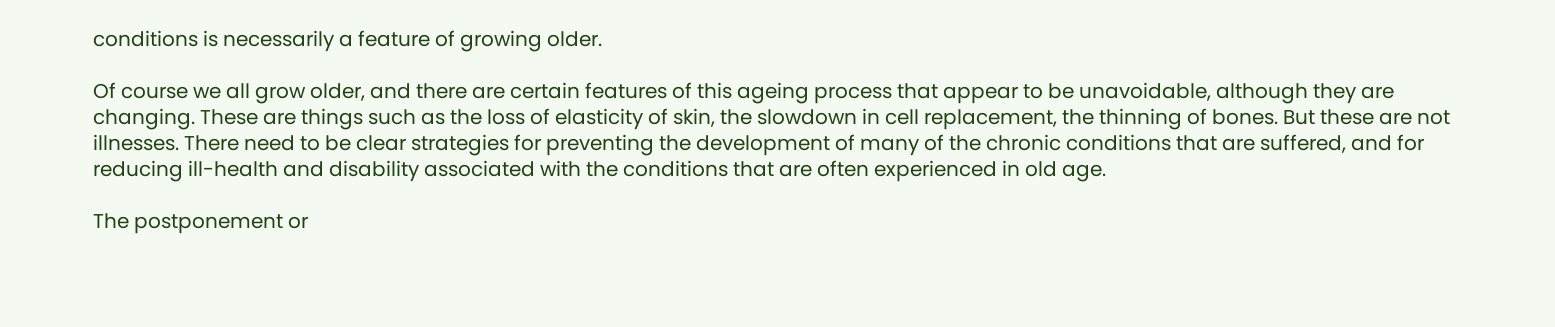conditions is necessarily a feature of growing older.

Of course we all grow older, and there are certain features of this ageing process that appear to be unavoidable, although they are changing. These are things such as the loss of elasticity of skin, the slowdown in cell replacement, the thinning of bones. But these are not illnesses. There need to be clear strategies for preventing the development of many of the chronic conditions that are suffered, and for reducing ill-health and disability associated with the conditions that are often experienced in old age.

The postponement or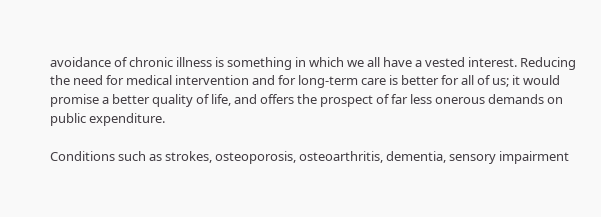avoidance of chronic illness is something in which we all have a vested interest. Reducing the need for medical intervention and for long-term care is better for all of us; it would promise a better quality of life, and offers the prospect of far less onerous demands on public expenditure.

Conditions such as strokes, osteoporosis, osteoarthritis, dementia, sensory impairment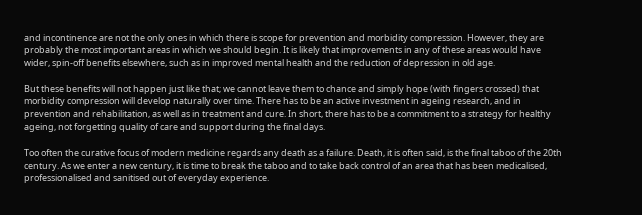and incontinence are not the only ones in which there is scope for prevention and morbidity compression. However, they are probably the most important areas in which we should begin. It is likely that improvements in any of these areas would have wider, spin-off benefits elsewhere, such as in improved mental health and the reduction of depression in old age.

But these benefits will not happen just like that; we cannot leave them to chance and simply hope (with fingers crossed) that morbidity compression will develop naturally over time. There has to be an active investment in ageing research, and in prevention and rehabilitation, as well as in treatment and cure. In short, there has to be a commitment to a strategy for healthy ageing, not forgetting quality of care and support during the final days.

Too often the curative focus of modern medicine regards any death as a failure. Death, it is often said, is the final taboo of the 20th century. As we enter a new century, it is time to break the taboo and to take back control of an area that has been medicalised, professionalised and sanitised out of everyday experience.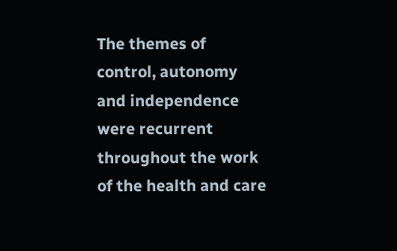The themes of control, autonomy and independence were recurrent throughout the work of the health and care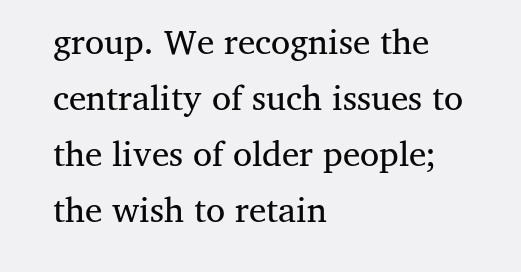group. We recognise the centrality of such issues to the lives of older people; the wish to retain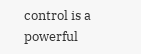control is a powerful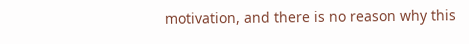motivation, and there is no reason why this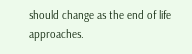should change as the end of life approaches.